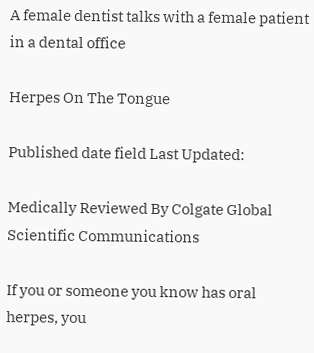A female dentist talks with a female patient in a dental office

Herpes On The Tongue

Published date field Last Updated:

Medically Reviewed By Colgate Global Scientific Communications

If you or someone you know has oral herpes, you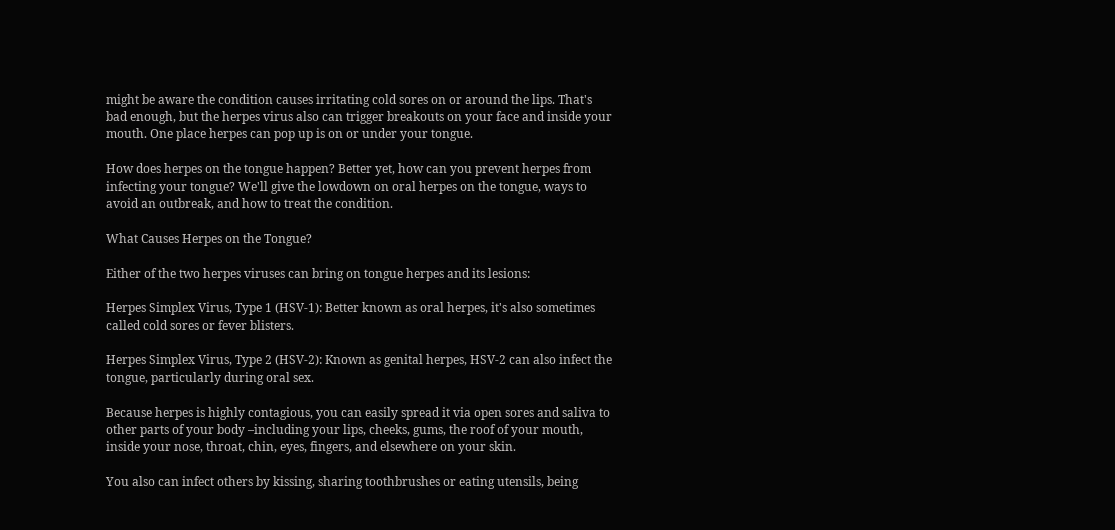might be aware the condition causes irritating cold sores on or around the lips. That's bad enough, but the herpes virus also can trigger breakouts on your face and inside your mouth. One place herpes can pop up is on or under your tongue.

How does herpes on the tongue happen? Better yet, how can you prevent herpes from infecting your tongue? We'll give the lowdown on oral herpes on the tongue, ways to avoid an outbreak, and how to treat the condition.

What Causes Herpes on the Tongue?

Either of the two herpes viruses can bring on tongue herpes and its lesions:

Herpes Simplex Virus, Type 1 (HSV-1): Better known as oral herpes, it's also sometimes called cold sores or fever blisters.

Herpes Simplex Virus, Type 2 (HSV-2): Known as genital herpes, HSV-2 can also infect the tongue, particularly during oral sex.

Because herpes is highly contagious, you can easily spread it via open sores and saliva to other parts of your body –including your lips, cheeks, gums, the roof of your mouth, inside your nose, throat, chin, eyes, fingers, and elsewhere on your skin.

You also can infect others by kissing, sharing toothbrushes or eating utensils, being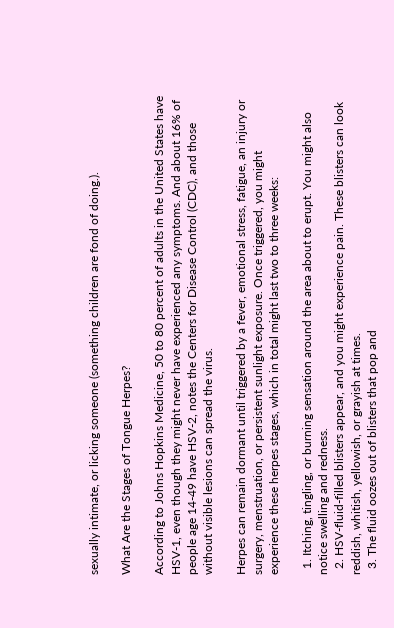sexually intimate, or licking someone (something children are fond of doing.).

What Are the Stages of Tongue Herpes?

According to Johns Hopkins Medicine, 50 to 80 percent of adults in the United States have HSV-1, even though they might never have experienced any symptoms. And about 16% of people age 14-49 have HSV-2, notes the Centers for Disease Control (CDC), and those without visible lesions can spread the virus.

Herpes can remain dormant until triggered by a fever, emotional stress, fatigue, an injury or surgery, menstruation, or persistent sunlight exposure. Once triggered, you might experience these herpes stages, which in total might last two to three weeks:

  1. Itching, tingling, or burning sensation around the area about to erupt. You might also notice swelling and redness.
  2. HSV-fluid-filled blisters appear, and you might experience pain. These blisters can look reddish, whitish, yellowish, or grayish at times.
  3. The fluid oozes out of blisters that pop and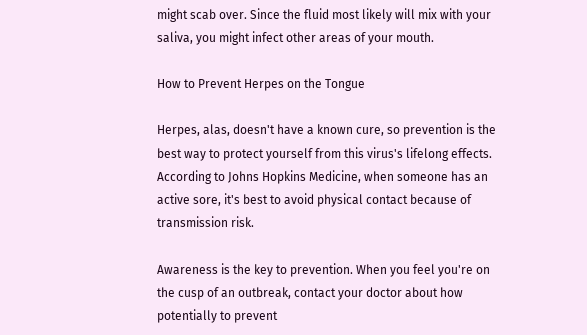might scab over. Since the fluid most likely will mix with your saliva, you might infect other areas of your mouth.

How to Prevent Herpes on the Tongue

Herpes, alas, doesn't have a known cure, so prevention is the best way to protect yourself from this virus's lifelong effects. According to Johns Hopkins Medicine, when someone has an active sore, it's best to avoid physical contact because of transmission risk.

Awareness is the key to prevention. When you feel you're on the cusp of an outbreak, contact your doctor about how potentially to prevent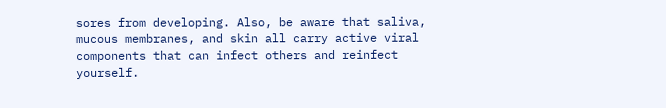sores from developing. Also, be aware that saliva, mucous membranes, and skin all carry active viral components that can infect others and reinfect yourself.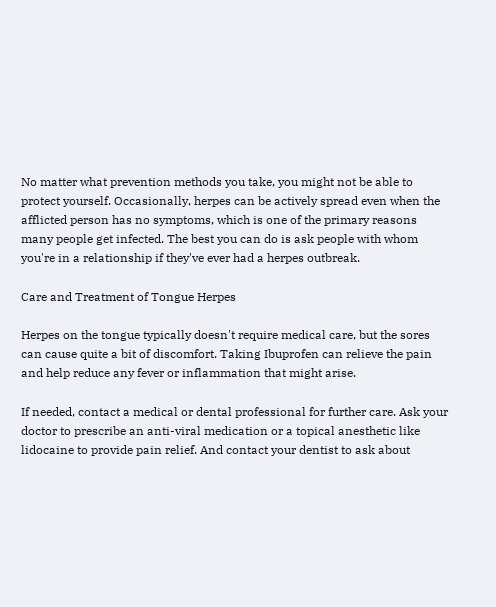No matter what prevention methods you take, you might not be able to protect yourself. Occasionally, herpes can be actively spread even when the afflicted person has no symptoms, which is one of the primary reasons many people get infected. The best you can do is ask people with whom you're in a relationship if they've ever had a herpes outbreak.

Care and Treatment of Tongue Herpes

Herpes on the tongue typically doesn't require medical care, but the sores can cause quite a bit of discomfort. Taking Ibuprofen can relieve the pain and help reduce any fever or inflammation that might arise.

If needed, contact a medical or dental professional for further care. Ask your doctor to prescribe an anti-viral medication or a topical anesthetic like lidocaine to provide pain relief. And contact your dentist to ask about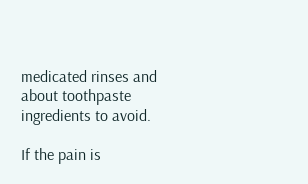medicated rinses and about toothpaste ingredients to avoid.

If the pain is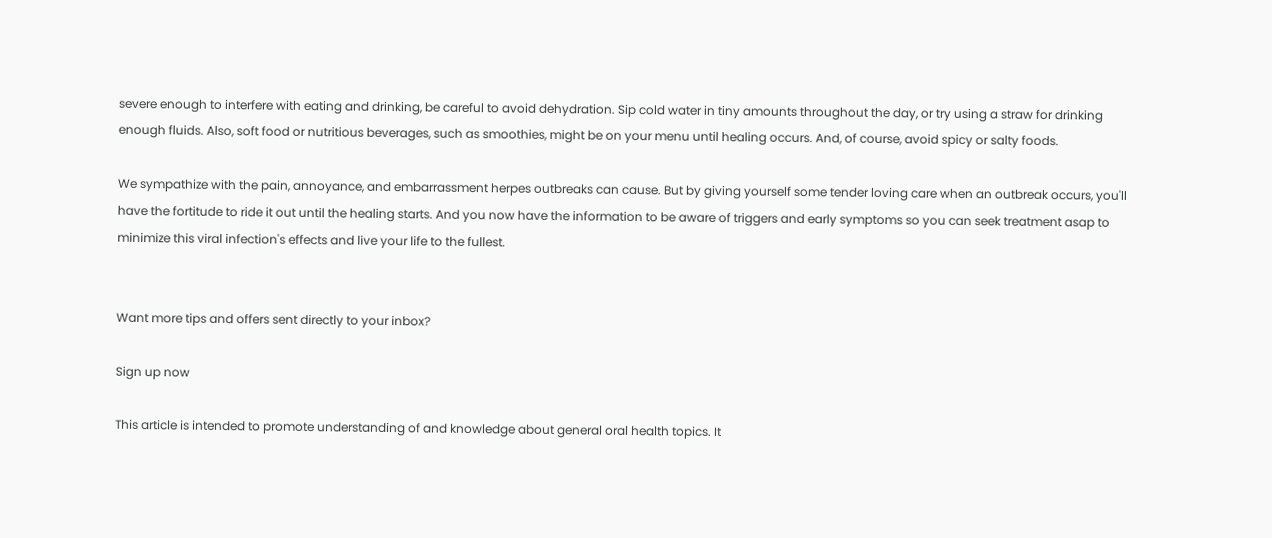severe enough to interfere with eating and drinking, be careful to avoid dehydration. Sip cold water in tiny amounts throughout the day, or try using a straw for drinking enough fluids. Also, soft food or nutritious beverages, such as smoothies, might be on your menu until healing occurs. And, of course, avoid spicy or salty foods.

We sympathize with the pain, annoyance, and embarrassment herpes outbreaks can cause. But by giving yourself some tender loving care when an outbreak occurs, you'll have the fortitude to ride it out until the healing starts. And you now have the information to be aware of triggers and early symptoms so you can seek treatment asap to minimize this viral infection's effects and live your life to the fullest.


Want more tips and offers sent directly to your inbox?

Sign up now

This article is intended to promote understanding of and knowledge about general oral health topics. It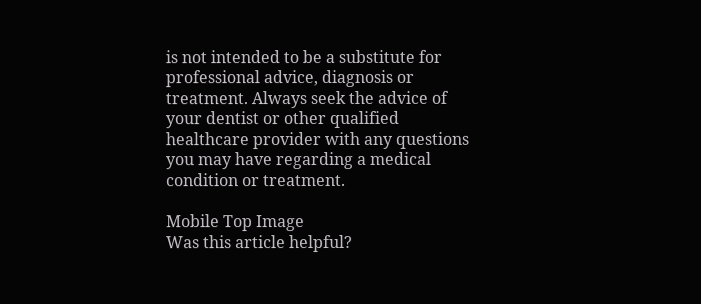is not intended to be a substitute for professional advice, diagnosis or treatment. Always seek the advice of your dentist or other qualified healthcare provider with any questions you may have regarding a medical condition or treatment.

Mobile Top Image
Was this article helpful?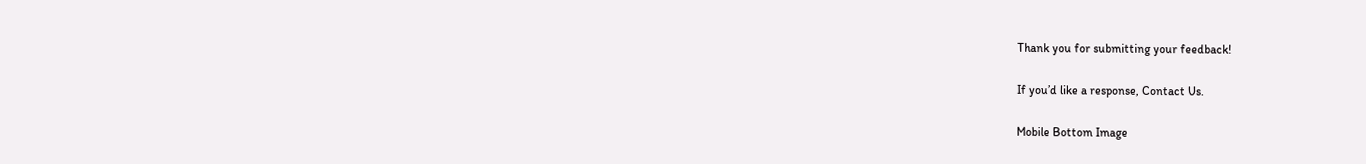Thank you for submitting your feedback!

If you’d like a response, Contact Us.

Mobile Bottom Image